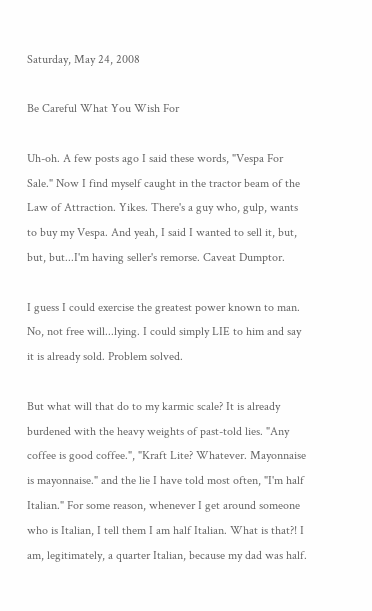Saturday, May 24, 2008

Be Careful What You Wish For

Uh-oh. A few posts ago I said these words, "Vespa For Sale." Now I find myself caught in the tractor beam of the Law of Attraction. Yikes. There's a guy who, gulp, wants to buy my Vespa. And yeah, I said I wanted to sell it, but, but, but...I'm having seller's remorse. Caveat Dumptor.

I guess I could exercise the greatest power known to man. No, not free will...lying. I could simply LIE to him and say it is already sold. Problem solved.

But what will that do to my karmic scale? It is already burdened with the heavy weights of past-told lies. "Any coffee is good coffee.", "Kraft Lite? Whatever. Mayonnaise is mayonnaise." and the lie I have told most often, "I'm half Italian." For some reason, whenever I get around someone who is Italian, I tell them I am half Italian. What is that?! I am, legitimately, a quarter Italian, because my dad was half.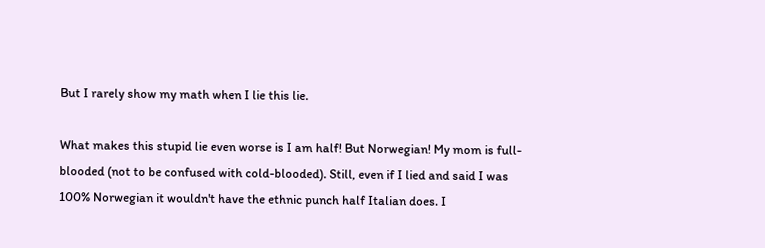But I rarely show my math when I lie this lie.

What makes this stupid lie even worse is I am half! But Norwegian! My mom is full-blooded (not to be confused with cold-blooded). Still, even if I lied and said I was 100% Norwegian it wouldn't have the ethnic punch half Italian does. I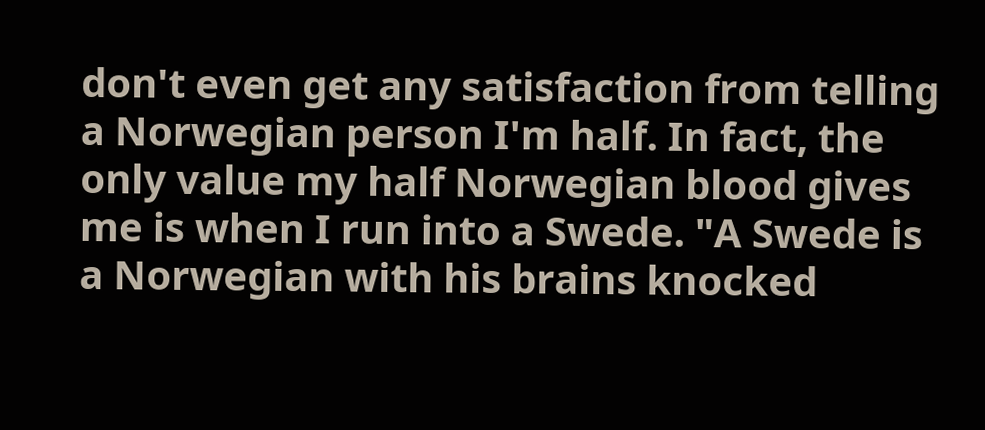don't even get any satisfaction from telling a Norwegian person I'm half. In fact, the only value my half Norwegian blood gives me is when I run into a Swede. "A Swede is a Norwegian with his brains knocked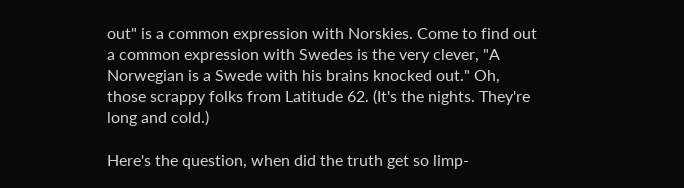out" is a common expression with Norskies. Come to find out a common expression with Swedes is the very clever, "A Norwegian is a Swede with his brains knocked out." Oh, those scrappy folks from Latitude 62. (It's the nights. They're long and cold.)

Here's the question, when did the truth get so limp-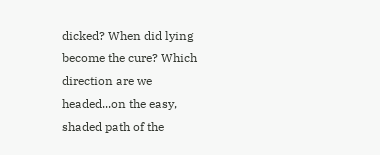dicked? When did lying become the cure? Which direction are we headed...on the easy, shaded path of the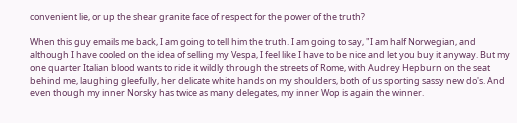convenient lie, or up the shear granite face of respect for the power of the truth?

When this guy emails me back, I am going to tell him the truth. I am going to say, "I am half Norwegian, and although I have cooled on the idea of selling my Vespa, I feel like I have to be nice and let you buy it anyway. But my one quarter Italian blood wants to ride it wildly through the streets of Rome, with Audrey Hepburn on the seat behind me, laughing gleefully, her delicate white hands on my shoulders, both of us sporting sassy new do's. And even though my inner Norsky has twice as many delegates, my inner Wop is again the winner.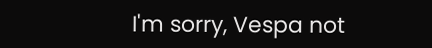I'm sorry, Vespa not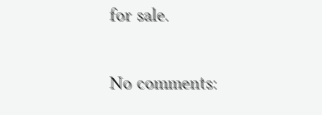for sale.

No comments: